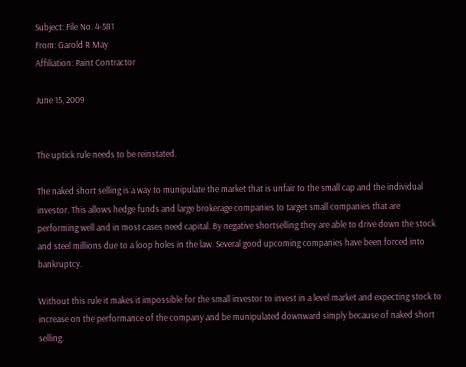Subject: File No. 4-581
From: Garold R May
Affiliation: Paint Contractor

June 15, 2009


The uptick rule needs to be reinstated.

The naked short selling is a way to munipulate the market that is unfair to the small cap and the individual investor. This allows hedge funds and large brokerage companies to target small companies that are performing well and in most cases need capital. By negative shortselling they are able to drive down the stock and steel millions due to a loop holes in the law. Several good upcoming companies have been forced into bankruptcy.

Without this rule it makes it impossible for the small investor to invest in a level market and expecting stock to increase on the performance of the company and be munipulated downward simply because of naked short selling.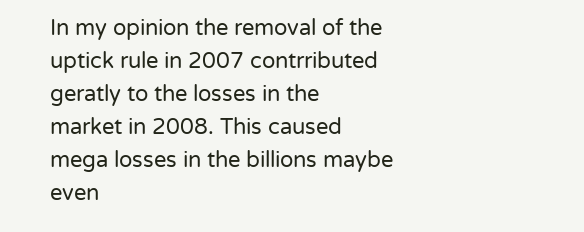In my opinion the removal of the uptick rule in 2007 contrributed geratly to the losses in the market in 2008. This caused mega losses in the billions maybe even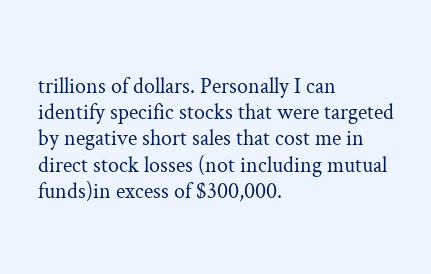trillions of dollars. Personally I can identify specific stocks that were targeted by negative short sales that cost me in direct stock losses (not including mutual funds)in excess of $300,000.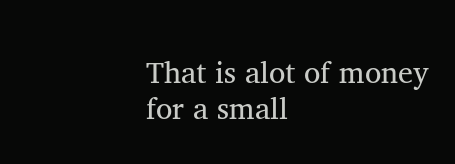That is alot of money for a small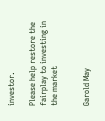investor.

Please help restore the fairplay to investing in the market


Garold May